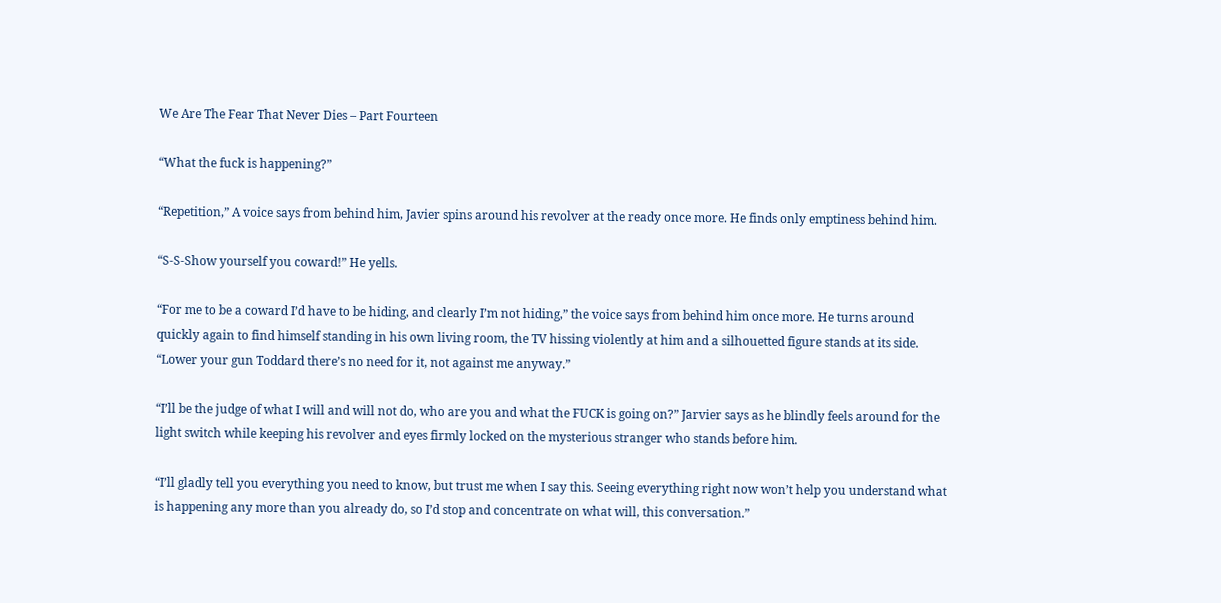We Are The Fear That Never Dies – Part Fourteen

“What the fuck is happening?”

“Repetition,” A voice says from behind him, Javier spins around his revolver at the ready once more. He finds only emptiness behind him.

“S-S-Show yourself you coward!” He yells.

“For me to be a coward I’d have to be hiding, and clearly I’m not hiding,” the voice says from behind him once more. He turns around quickly again to find himself standing in his own living room, the TV hissing violently at him and a silhouetted figure stands at its side. “Lower your gun Toddard there’s no need for it, not against me anyway.”

“I’ll be the judge of what I will and will not do, who are you and what the FUCK is going on?” Jarvier says as he blindly feels around for the light switch while keeping his revolver and eyes firmly locked on the mysterious stranger who stands before him.

“I’ll gladly tell you everything you need to know, but trust me when I say this. Seeing everything right now won’t help you understand what is happening any more than you already do, so I’d stop and concentrate on what will, this conversation.”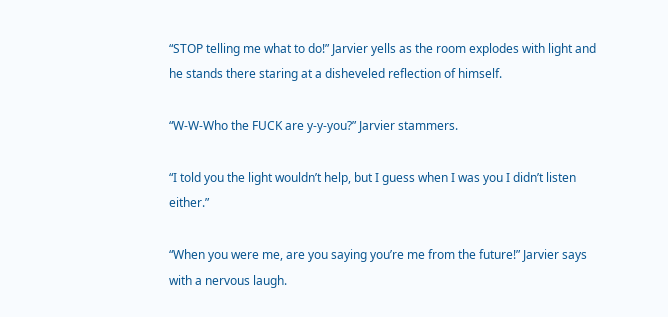“STOP telling me what to do!” Jarvier yells as the room explodes with light and he stands there staring at a disheveled reflection of himself.

“W-W-Who the FUCK are y-y-you?” Jarvier stammers.

“I told you the light wouldn’t help, but I guess when I was you I didn’t listen either.”

“When you were me, are you saying you’re me from the future!” Jarvier says with a nervous laugh.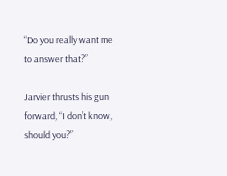“Do you really want me to answer that?”

Jarvier thrusts his gun forward, “I don’t know, should you?”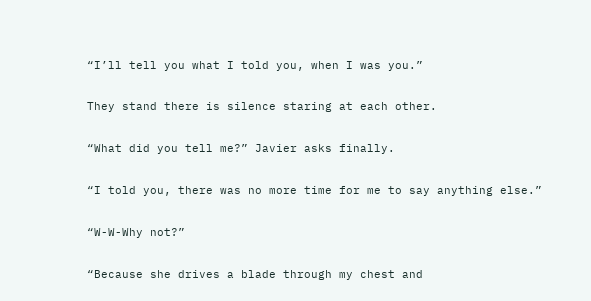“I’ll tell you what I told you, when I was you.”

They stand there is silence staring at each other.

“What did you tell me?” Javier asks finally.

“I told you, there was no more time for me to say anything else.”

“W-W-Why not?”

“Because she drives a blade through my chest and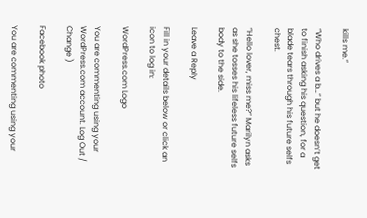kills me.”

“Who drives a b…” but he doesn’t get to finish asking his question, for a blade tears through his future selfs chest.

“Hello lover, miss me?” Marilyn asks as she tosses his lifeless future selfs body to the side.

Leave a Reply

Fill in your details below or click an icon to log in:

WordPress.com Logo

You are commenting using your WordPress.com account. Log Out /  Change )

Facebook photo

You are commenting using your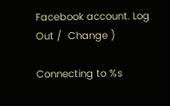Facebook account. Log Out /  Change )

Connecting to %s